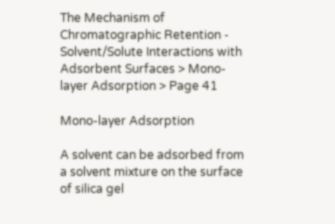The Mechanism of Chromatographic Retention - Solvent/Solute Interactions with Adsorbent Surfaces > Mono-layer Adsorption > Page 41

Mono-layer Adsorption

A solvent can be adsorbed from a solvent mixture on the surface of silica gel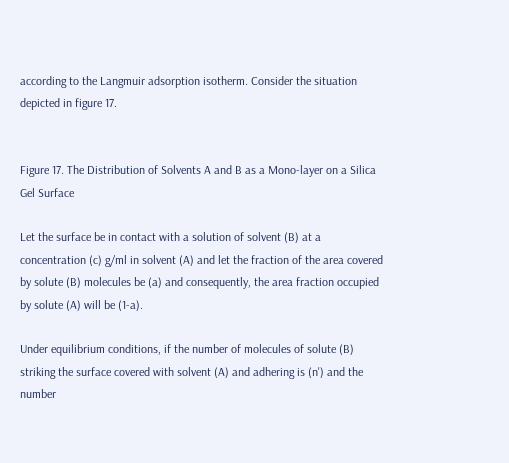according to the Langmuir adsorption isotherm. Consider the situation depicted in figure 17.


Figure 17. The Distribution of Solvents A and B as a Mono-layer on a Silica Gel Surface

Let the surface be in contact with a solution of solvent (B) at a concentration (c) g/ml in solvent (A) and let the fraction of the area covered by solute (B) molecules be (a) and consequently, the area fraction occupied by solute (A) will be (1-a).

Under equilibrium conditions, if the number of molecules of solute (B) striking the surface covered with solvent (A) and adhering is (n') and the number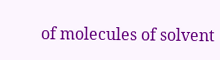of molecules of solvent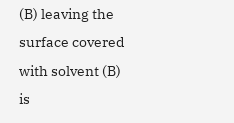(B) leaving the surface covered with solvent (B) is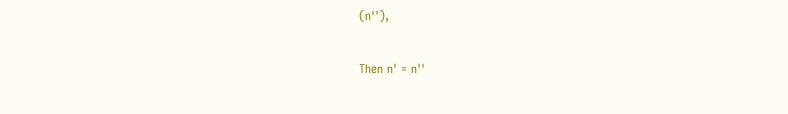(n''),

Then n' = n''